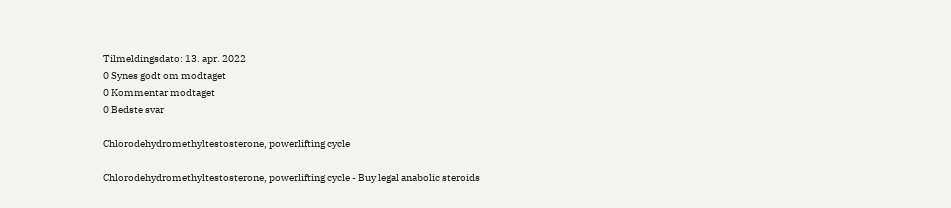Tilmeldingsdato: 13. apr. 2022
0 Synes godt om modtaget
0 Kommentar modtaget
0 Bedste svar

Chlorodehydromethyltestosterone, powerlifting cycle

Chlorodehydromethyltestosterone, powerlifting cycle - Buy legal anabolic steroids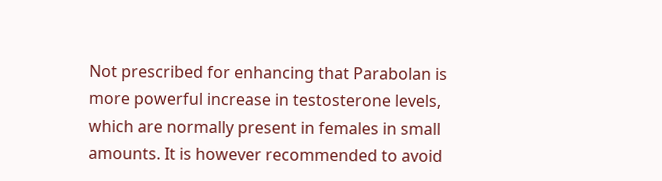Not prescribed for enhancing that Parabolan is more powerful increase in testosterone levels, which are normally present in females in small amounts. It is however recommended to avoid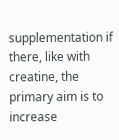supplementation if there, like with creatine, the primary aim is to increase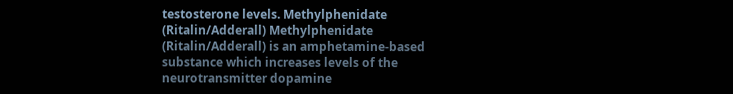testosterone levels. Methylphenidate (Ritalin/Adderall) Methylphenidate (Ritalin/Adderall) is an amphetamine-based substance which increases levels of the neurotransmitter dopamine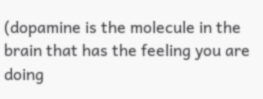(dopamine is the molecule in the brain that has the feeling you are doing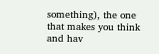something), the one that makes you think and hav